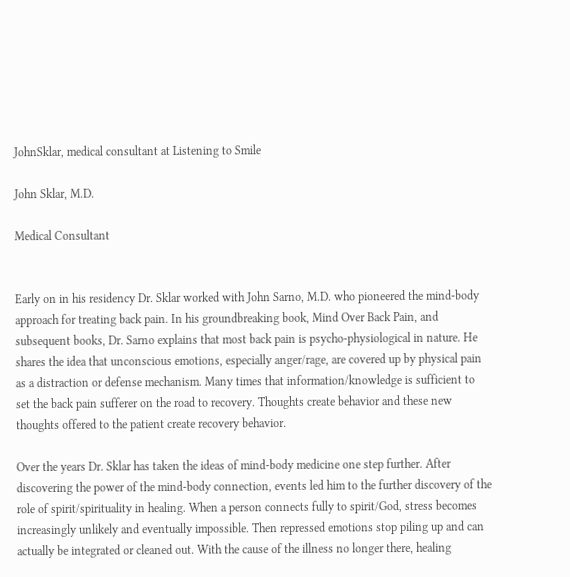JohnSklar, medical consultant at Listening to Smile

John Sklar, M.D.

Medical Consultant


Early on in his residency Dr. Sklar worked with John Sarno, M.D. who pioneered the mind-body approach for treating back pain. In his groundbreaking book, Mind Over Back Pain, and subsequent books, Dr. Sarno explains that most back pain is psycho-physiological in nature. He shares the idea that unconscious emotions, especially anger/rage, are covered up by physical pain as a distraction or defense mechanism. Many times that information/knowledge is sufficient to set the back pain sufferer on the road to recovery. Thoughts create behavior and these new thoughts offered to the patient create recovery behavior.

Over the years Dr. Sklar has taken the ideas of mind-body medicine one step further. After discovering the power of the mind-body connection, events led him to the further discovery of the role of spirit/spirituality in healing. When a person connects fully to spirit/God, stress becomes increasingly unlikely and eventually impossible. Then repressed emotions stop piling up and can actually be integrated or cleaned out. With the cause of the illness no longer there, healing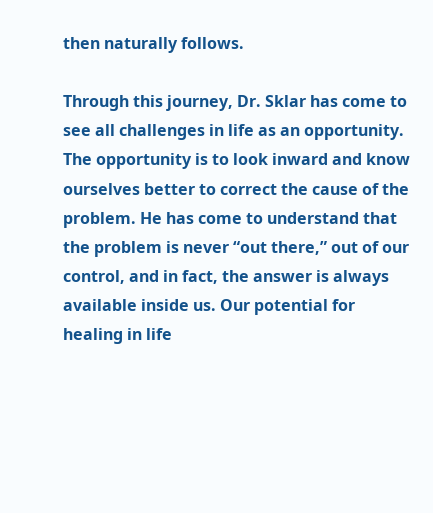then naturally follows.

Through this journey, Dr. Sklar has come to see all challenges in life as an opportunity. The opportunity is to look inward and know ourselves better to correct the cause of the problem. He has come to understand that the problem is never “out there,” out of our control, and in fact, the answer is always available inside us. Our potential for healing in life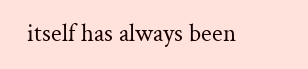itself has always been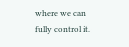where we can fully control it.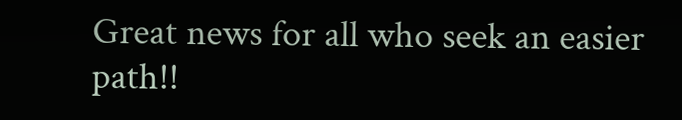Great news for all who seek an easier path!!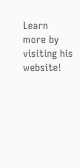Learn more by visiting his website!